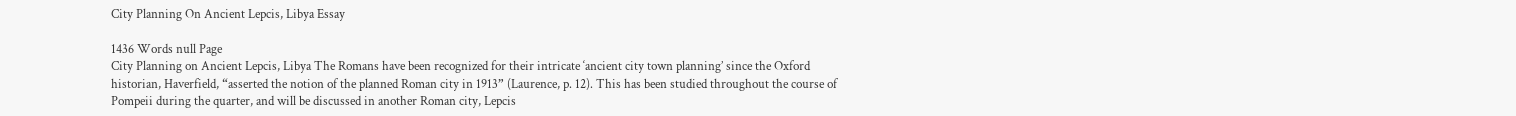City Planning On Ancient Lepcis, Libya Essay

1436 Words null Page
City Planning on Ancient Lepcis, Libya The Romans have been recognized for their intricate ‘ancient city town planning’ since the Oxford historian, Haverfield, “asserted the notion of the planned Roman city in 1913” (Laurence, p. 12). This has been studied throughout the course of Pompeii during the quarter, and will be discussed in another Roman city, Lepcis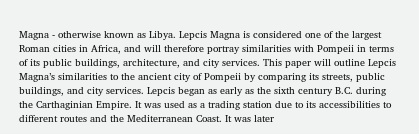Magna - otherwise known as Libya. Lepcis Magna is considered one of the largest Roman cities in Africa, and will therefore portray similarities with Pompeii in terms of its public buildings, architecture, and city services. This paper will outline Lepcis Magna’s similarities to the ancient city of Pompeii by comparing its streets, public buildings, and city services. Lepcis began as early as the sixth century B.C. during the Carthaginian Empire. It was used as a trading station due to its accessibilities to different routes and the Mediterranean Coast. It was later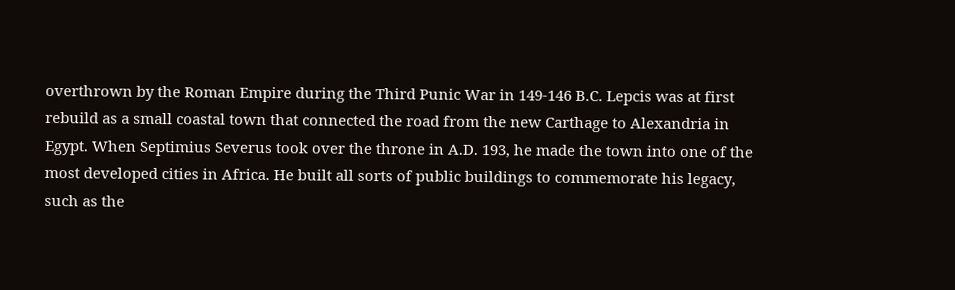overthrown by the Roman Empire during the Third Punic War in 149-146 B.C. Lepcis was at first rebuild as a small coastal town that connected the road from the new Carthage to Alexandria in Egypt. When Septimius Severus took over the throne in A.D. 193, he made the town into one of the most developed cities in Africa. He built all sorts of public buildings to commemorate his legacy, such as the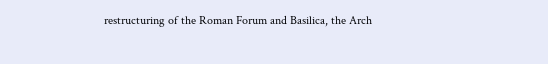restructuring of the Roman Forum and Basilica, the Arch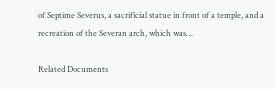of Septime Severus, a sacrificial statue in front of a temple, and a recreation of the Severan arch, which was…

Related Documents